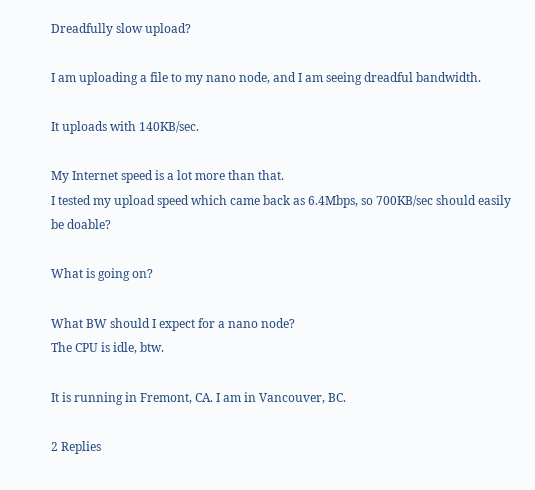Dreadfully slow upload?

I am uploading a file to my nano node, and I am seeing dreadful bandwidth.

It uploads with 140KB/sec.

My Internet speed is a lot more than that.
I tested my upload speed which came back as 6.4Mbps, so 700KB/sec should easily be doable?

What is going on?

What BW should I expect for a nano node?
The CPU is idle, btw.

It is running in Fremont, CA. I am in Vancouver, BC.

2 Replies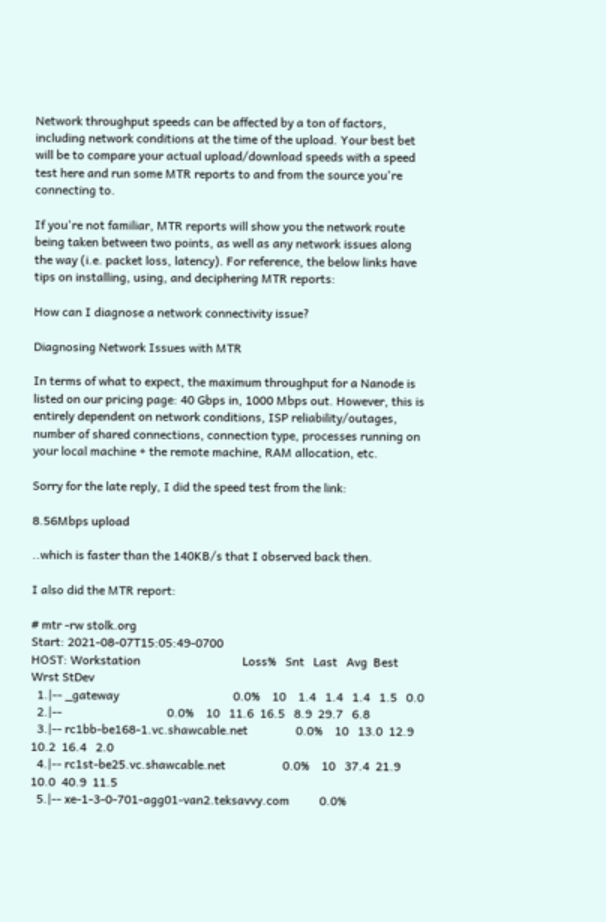Network throughput speeds can be affected by a ton of factors, including network conditions at the time of the upload. Your best bet will be to compare your actual upload/download speeds with a speed test here and run some MTR reports to and from the source you're connecting to.

If you're not familiar, MTR reports will show you the network route being taken between two points, as well as any network issues along the way (i.e. packet loss, latency). For reference, the below links have tips on installing, using, and deciphering MTR reports:

How can I diagnose a network connectivity issue?

Diagnosing Network Issues with MTR

In terms of what to expect, the maximum throughput for a Nanode is listed on our pricing page: 40 Gbps in, 1000 Mbps out. However, this is entirely dependent on network conditions, ISP reliability/outages, number of shared connections, connection type, processes running on your local machine + the remote machine, RAM allocation, etc.

Sorry for the late reply, I did the speed test from the link:

8.56Mbps upload

..which is faster than the 140KB/s that I observed back then.

I also did the MTR report:

# mtr -rw stolk.org
Start: 2021-08-07T15:05:49-0700
HOST: Workstation                                  Loss%   Snt   Last   Avg  Best  Wrst StDev
  1.|-- _gateway                                      0.0%    10    1.4   1.4   1.4   1.5   0.0
  2.|--                                   0.0%    10   11.6  16.5   8.9  29.7   6.8
  3.|-- rc1bb-be168-1.vc.shawcable.net                0.0%    10   13.0  12.9  10.2  16.4   2.0
  4.|-- rc1st-be25.vc.shawcable.net                   0.0%    10   37.4  21.9  10.0  40.9  11.5
  5.|-- xe-1-3-0-701-agg01-van2.teksavvy.com          0.0%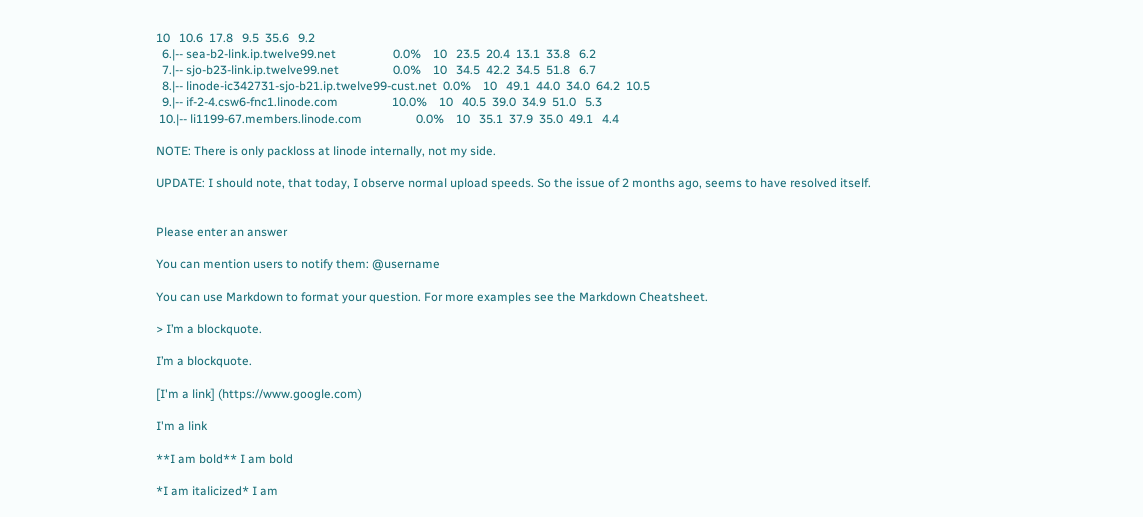10   10.6  17.8   9.5  35.6   9.2
  6.|-- sea-b2-link.ip.twelve99.net                   0.0%    10   23.5  20.4  13.1  33.8   6.2
  7.|-- sjo-b23-link.ip.twelve99.net                  0.0%    10   34.5  42.2  34.5  51.8   6.7
  8.|-- linode-ic342731-sjo-b21.ip.twelve99-cust.net  0.0%    10   49.1  44.0  34.0  64.2  10.5
  9.|-- if-2-4.csw6-fnc1.linode.com                  10.0%    10   40.5  39.0  34.9  51.0   5.3
 10.|-- li1199-67.members.linode.com                  0.0%    10   35.1  37.9  35.0  49.1   4.4

NOTE: There is only packloss at linode internally, not my side.

UPDATE: I should note, that today, I observe normal upload speeds. So the issue of 2 months ago, seems to have resolved itself.


Please enter an answer

You can mention users to notify them: @username

You can use Markdown to format your question. For more examples see the Markdown Cheatsheet.

> I’m a blockquote.

I’m a blockquote.

[I'm a link] (https://www.google.com)

I'm a link

**I am bold** I am bold

*I am italicized* I am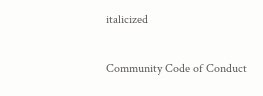italicized

Community Code of Conduct